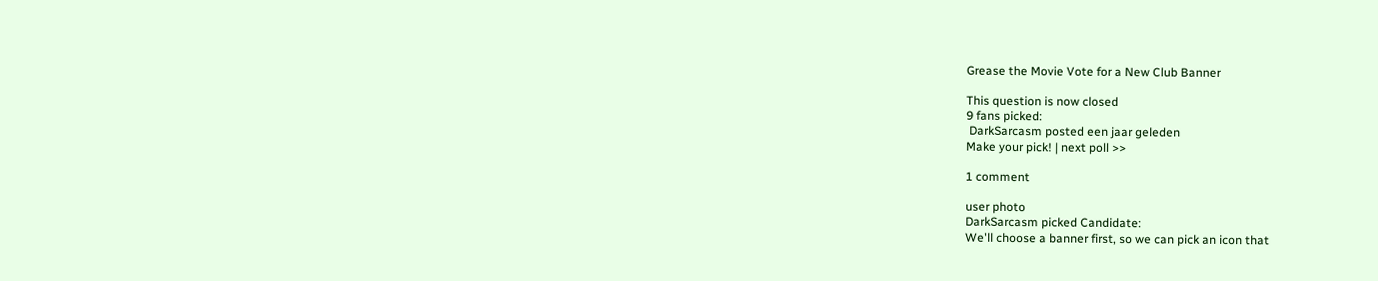Grease the Movie Vote for a New Club Banner

This question is now closed
9 fans picked:
 DarkSarcasm posted een jaar geleden
Make your pick! | next poll >>

1 comment

user photo
DarkSarcasm picked Candidate:
We'll choose a banner first, so we can pick an icon that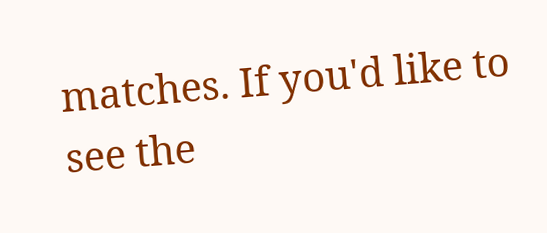matches. If you'd like to see the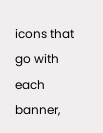icons that go with each banner,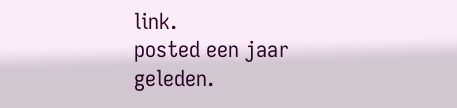link.
posted een jaar geleden.